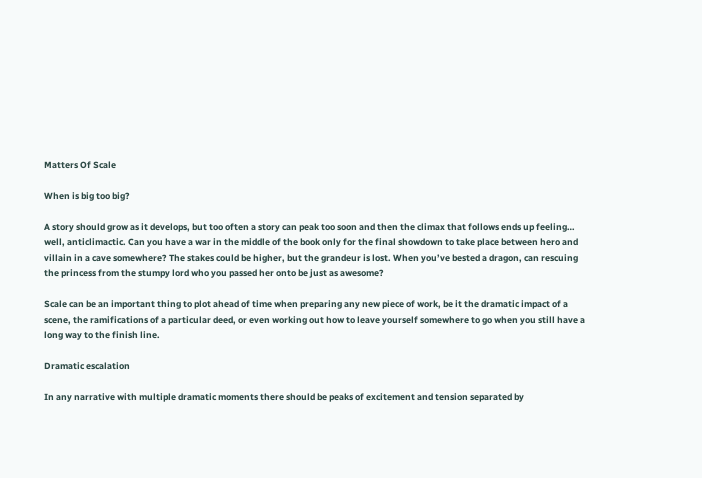Matters Of Scale

When is big too big?

A story should grow as it develops, but too often a story can peak too soon and then the climax that follows ends up feeling… well, anticlimactic. Can you have a war in the middle of the book only for the final showdown to take place between hero and villain in a cave somewhere? The stakes could be higher, but the grandeur is lost. When you’ve bested a dragon, can rescuing the princess from the stumpy lord who you passed her onto be just as awesome?

Scale can be an important thing to plot ahead of time when preparing any new piece of work, be it the dramatic impact of a scene, the ramifications of a particular deed, or even working out how to leave yourself somewhere to go when you still have a long way to the finish line.

Dramatic escalation

In any narrative with multiple dramatic moments there should be peaks of excitement and tension separated by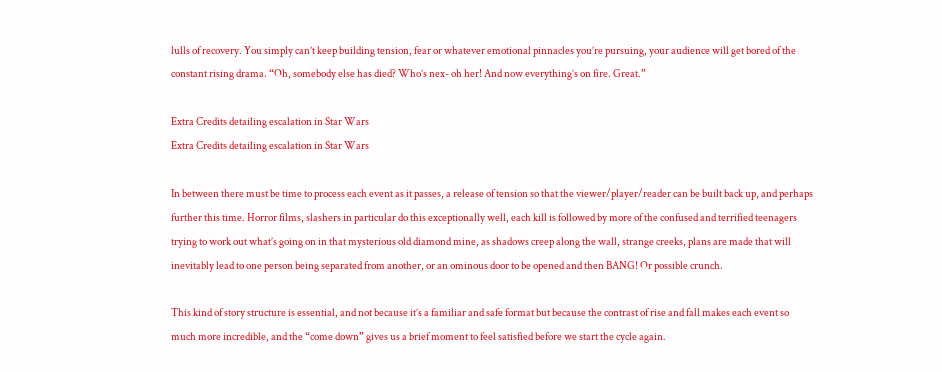lulls of recovery. You simply can’t keep building tension, fear or whatever emotional pinnacles you’re pursuing, your audience will get bored of the constant rising drama. “Oh, somebody else has died? Who’s nex- oh her! And now everything’s on fire. Great.”

Extra Credits detailing escalation in Star Wars
Extra Credits detailing escalation in Star Wars

In between there must be time to process each event as it passes, a release of tension so that the viewer/player/reader can be built back up, and perhaps further this time. Horror films, slashers in particular do this exceptionally well, each kill is followed by more of the confused and terrified teenagers trying to work out what’s going on in that mysterious old diamond mine, as shadows creep along the wall, strange creeks, plans are made that will inevitably lead to one person being separated from another, or an ominous door to be opened and then BANG! Or possible crunch.

This kind of story structure is essential, and not because it’s a familiar and safe format but because the contrast of rise and fall makes each event so much more incredible, and the “come down” gives us a brief moment to feel satisfied before we start the cycle again.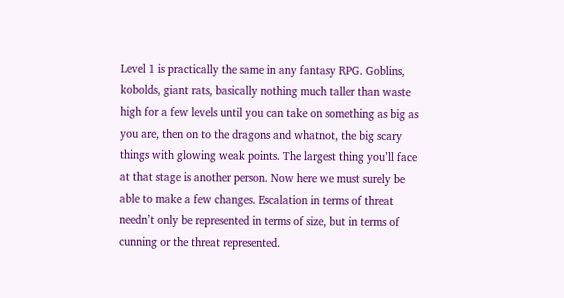Level 1 is practically the same in any fantasy RPG. Goblins, kobolds, giant rats, basically nothing much taller than waste high for a few levels until you can take on something as big as you are, then on to the dragons and whatnot, the big scary things with glowing weak points. The largest thing you’ll face at that stage is another person. Now here we must surely be able to make a few changes. Escalation in terms of threat needn’t only be represented in terms of size, but in terms of cunning or the threat represented.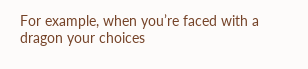For example, when you’re faced with a dragon your choices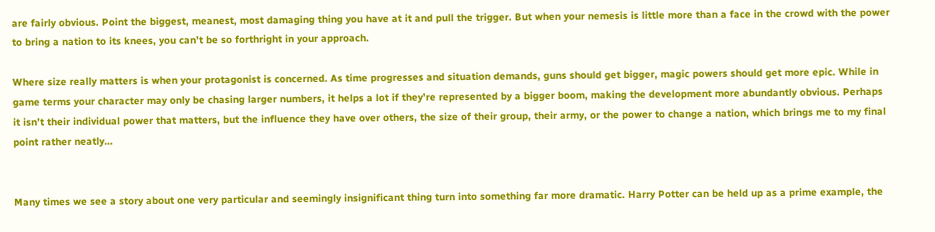are fairly obvious. Point the biggest, meanest, most damaging thing you have at it and pull the trigger. But when your nemesis is little more than a face in the crowd with the power to bring a nation to its knees, you can’t be so forthright in your approach.

Where size really matters is when your protagonist is concerned. As time progresses and situation demands, guns should get bigger, magic powers should get more epic. While in game terms your character may only be chasing larger numbers, it helps a lot if they’re represented by a bigger boom, making the development more abundantly obvious. Perhaps it isn’t their individual power that matters, but the influence they have over others, the size of their group, their army, or the power to change a nation, which brings me to my final point rather neatly…


Many times we see a story about one very particular and seemingly insignificant thing turn into something far more dramatic. Harry Potter can be held up as a prime example, the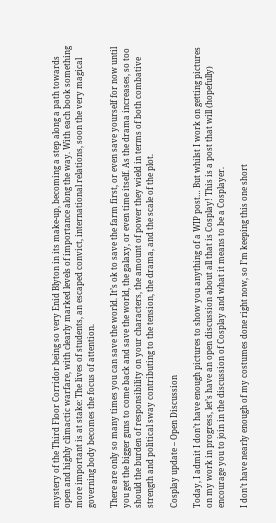mystery of the Third Floor Corridor being so very Enid Blyton in its make-up, becoming a step along a path towards open and highly climactic warfare, with clearly marked levels of importance along the way. With each book something more important is at stake: The lives of students, an escaped convict, international relations, soon the very magical governing body becomes the focus of attention.

There are only so many times you can save the world. It’s ok to save the farm first, or even save yourself for now until you get the bigger guns to come back and save the world, the galaxy, or even time itself. As the drama increases, so too should the burden of responsibility on your characters, the amount of power they wield in terms of both combative strength and political sway contributing to the tension, the drama, and the scale of the plot.

Cosplay update – Open Discussion

Today, I admit I don’t have enough pictures to show you anything of a WIP post… But whilst I work on getting pictures on my work in progress, let’s have an open discussion about all that is Cosplay! This is a post that will (hopefully) encourage you to join in the discussion of Cosplay and what it means to be a Cosplayer.

I don’t have nearly enough of my costumes done right now, so I’m keeping this one short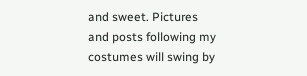and sweet. Pictures and posts following my costumes will swing by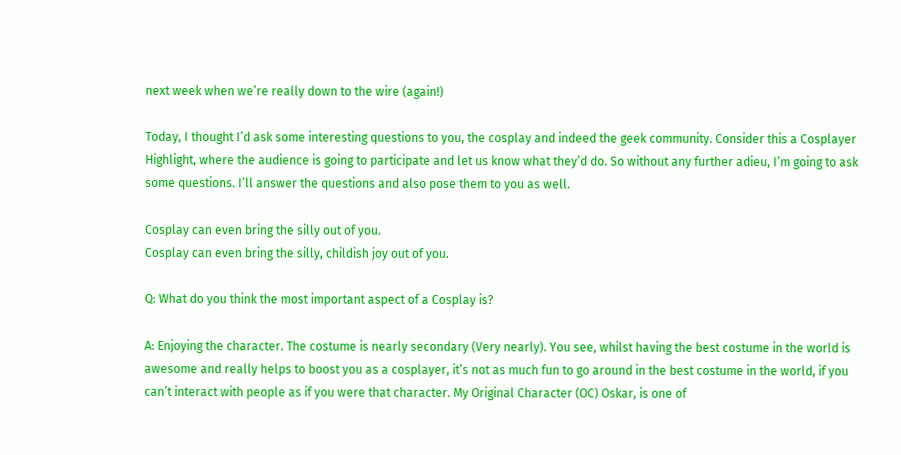next week when we’re really down to the wire (again!)

Today, I thought I’d ask some interesting questions to you, the cosplay and indeed the geek community. Consider this a Cosplayer Highlight, where the audience is going to participate and let us know what they’d do. So without any further adieu, I’m going to ask some questions. I’ll answer the questions and also pose them to you as well.

Cosplay can even bring the silly out of you.
Cosplay can even bring the silly, childish joy out of you.

Q: What do you think the most important aspect of a Cosplay is?

A: Enjoying the character. The costume is nearly secondary (Very nearly). You see, whilst having the best costume in the world is awesome and really helps to boost you as a cosplayer, it’s not as much fun to go around in the best costume in the world, if you can’t interact with people as if you were that character. My Original Character (OC) Oskar, is one of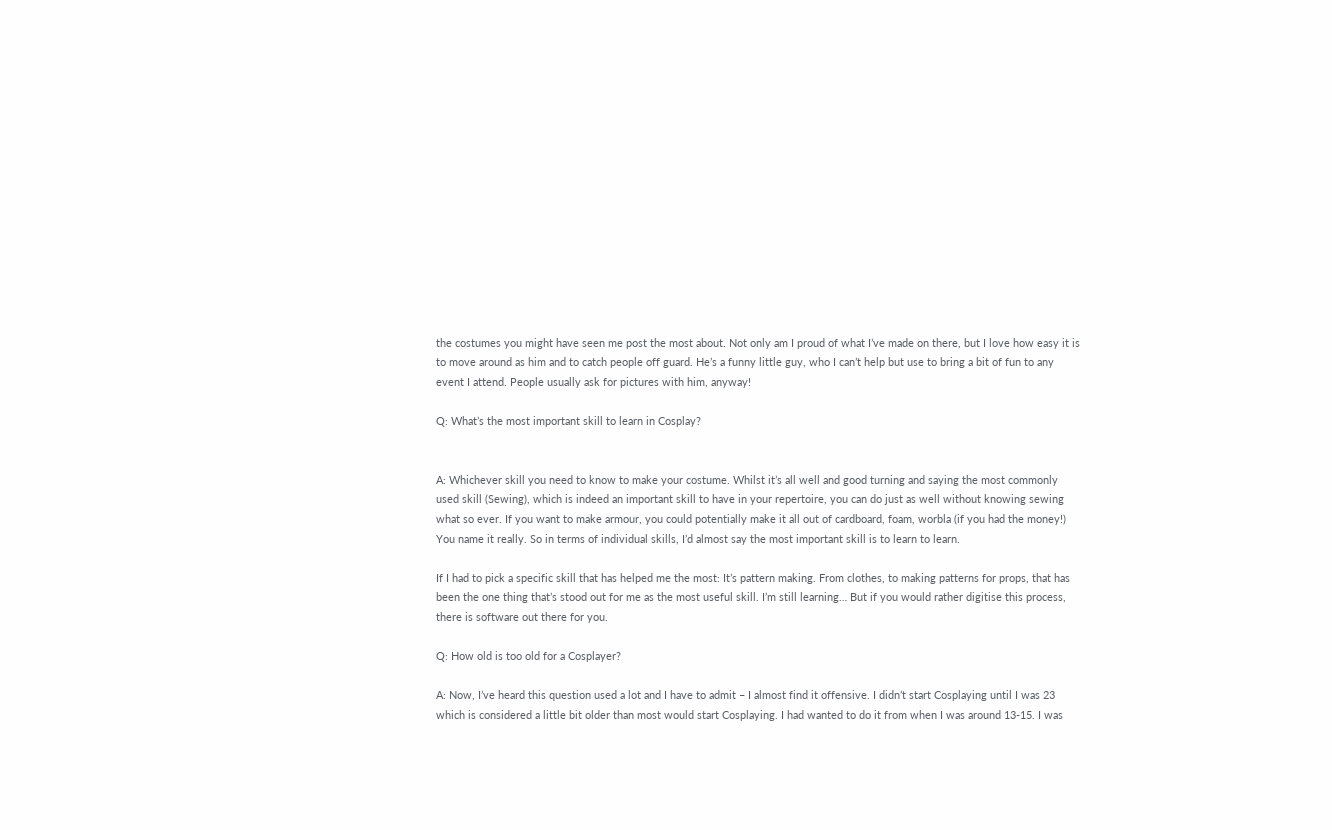the costumes you might have seen me post the most about. Not only am I proud of what I’ve made on there, but I love how easy it is to move around as him and to catch people off guard. He’s a funny little guy, who I can’t help but use to bring a bit of fun to any event I attend. People usually ask for pictures with him, anyway!

Q: What’s the most important skill to learn in Cosplay?


A: Whichever skill you need to know to make your costume. Whilst it’s all well and good turning and saying the most commonly used skill (Sewing), which is indeed an important skill to have in your repertoire, you can do just as well without knowing sewing what so ever. If you want to make armour, you could potentially make it all out of cardboard, foam, worbla (if you had the money!) You name it really. So in terms of individual skills, I’d almost say the most important skill is to learn to learn.

If I had to pick a specific skill that has helped me the most: It’s pattern making. From clothes, to making patterns for props, that has been the one thing that’s stood out for me as the most useful skill. I’m still learning… But if you would rather digitise this process, there is software out there for you.

Q: How old is too old for a Cosplayer?

A: Now, I’ve heard this question used a lot and I have to admit – I almost find it offensive. I didn’t start Cosplaying until I was 23 which is considered a little bit older than most would start Cosplaying. I had wanted to do it from when I was around 13-15. I was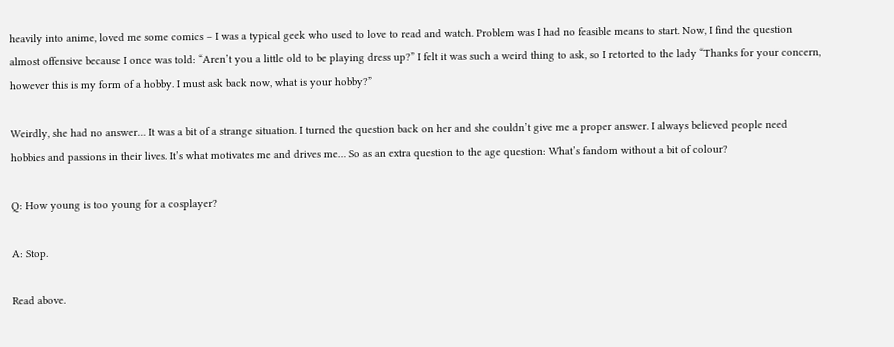heavily into anime, loved me some comics – I was a typical geek who used to love to read and watch. Problem was I had no feasible means to start. Now, I find the question almost offensive because I once was told: “Aren’t you a little old to be playing dress up?” I felt it was such a weird thing to ask, so I retorted to the lady “Thanks for your concern, however this is my form of a hobby. I must ask back now, what is your hobby?”

Weirdly, she had no answer… It was a bit of a strange situation. I turned the question back on her and she couldn’t give me a proper answer. I always believed people need hobbies and passions in their lives. It’s what motivates me and drives me… So as an extra question to the age question: What’s fandom without a bit of colour?

Q: How young is too young for a cosplayer?

A: Stop.

Read above.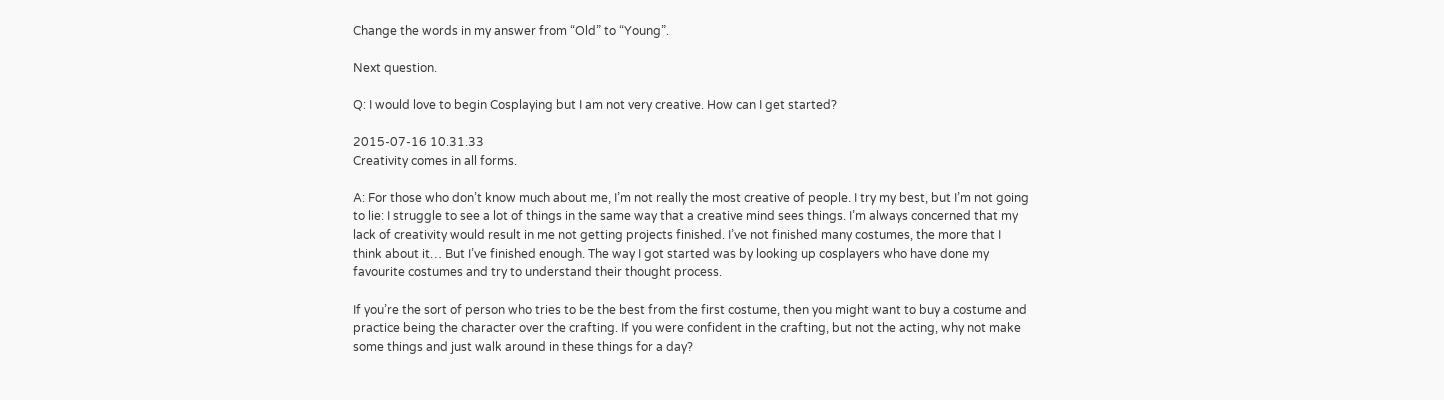Change the words in my answer from “Old” to “Young”.

Next question.

Q: I would love to begin Cosplaying but I am not very creative. How can I get started?

2015-07-16 10.31.33
Creativity comes in all forms.

A: For those who don’t know much about me, I’m not really the most creative of people. I try my best, but I’m not going to lie: I struggle to see a lot of things in the same way that a creative mind sees things. I’m always concerned that my lack of creativity would result in me not getting projects finished. I’ve not finished many costumes, the more that I think about it… But I’ve finished enough. The way I got started was by looking up cosplayers who have done my favourite costumes and try to understand their thought process.

If you’re the sort of person who tries to be the best from the first costume, then you might want to buy a costume and practice being the character over the crafting. If you were confident in the crafting, but not the acting, why not make some things and just walk around in these things for a day?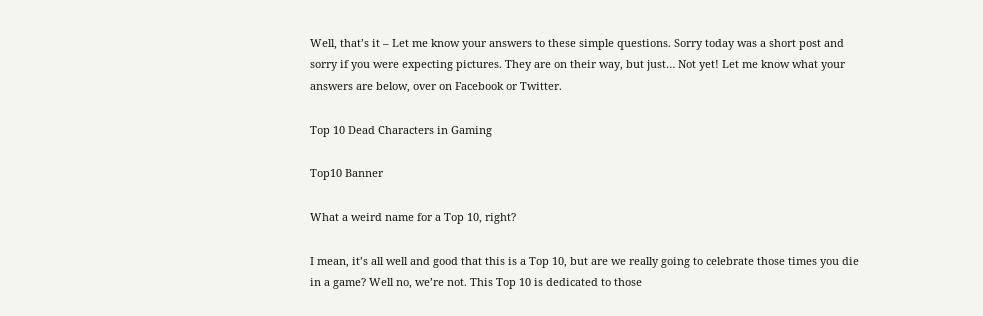Well, that’s it – Let me know your answers to these simple questions. Sorry today was a short post and sorry if you were expecting pictures. They are on their way, but just… Not yet! Let me know what your answers are below, over on Facebook or Twitter.

Top 10 Dead Characters in Gaming

Top10 Banner

What a weird name for a Top 10, right?

I mean, it’s all well and good that this is a Top 10, but are we really going to celebrate those times you die in a game? Well no, we’re not. This Top 10 is dedicated to those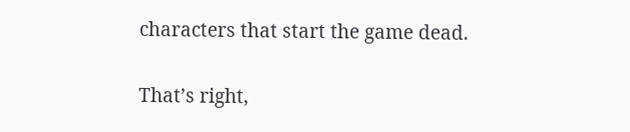characters that start the game dead.

That’s right,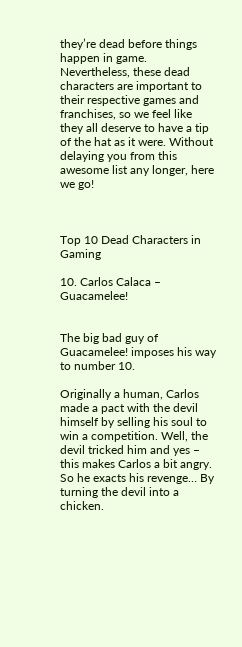they’re dead before things happen in game. Nevertheless, these dead characters are important to their respective games and franchises, so we feel like they all deserve to have a tip of the hat as it were. Without delaying you from this awesome list any longer, here we go!



Top 10 Dead Characters in Gaming

10. Carlos Calaca – Guacamelee!


The big bad guy of Guacamelee! imposes his way to number 10.

Originally a human, Carlos made a pact with the devil himself by selling his soul to win a competition. Well, the devil tricked him and yes – this makes Carlos a bit angry. So he exacts his revenge… By turning the devil into a chicken.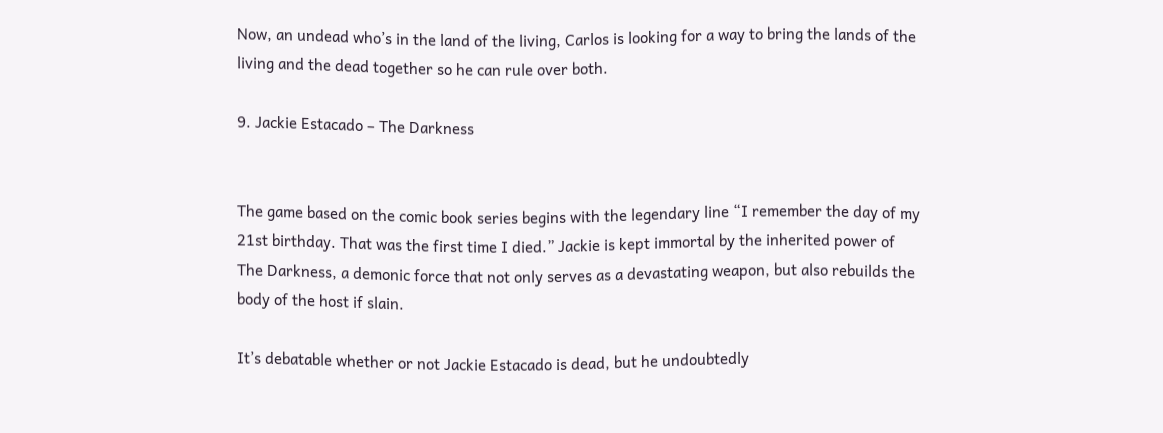Now, an undead who’s in the land of the living, Carlos is looking for a way to bring the lands of the living and the dead together so he can rule over both.

9. Jackie Estacado – The Darkness


The game based on the comic book series begins with the legendary line “I remember the day of my 21st birthday. That was the first time I died.” Jackie is kept immortal by the inherited power of The Darkness, a demonic force that not only serves as a devastating weapon, but also rebuilds the body of the host if slain.

It’s debatable whether or not Jackie Estacado is dead, but he undoubtedly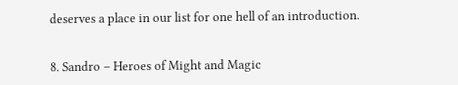deserves a place in our list for one hell of an introduction.


8. Sandro – Heroes of Might and Magic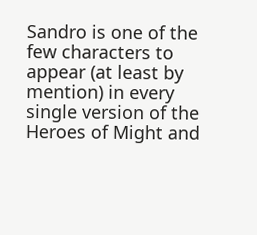Sandro is one of the few characters to appear (at least by mention) in every single version of the Heroes of Might and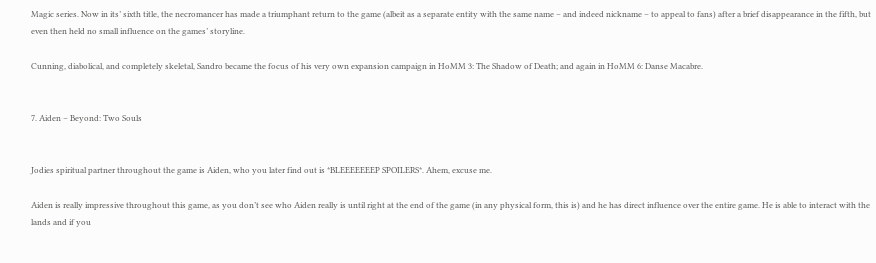Magic series. Now in its’ sixth title, the necromancer has made a triumphant return to the game (albeit as a separate entity with the same name – and indeed nickname – to appeal to fans) after a brief disappearance in the fifth, but even then held no small influence on the games’ storyline.

Cunning, diabolical, and completely skeletal, Sandro became the focus of his very own expansion campaign in HoMM 3: The Shadow of Death; and again in HoMM 6: Danse Macabre.


7. Aiden – Beyond: Two Souls


Jodies spiritual partner throughout the game is Aiden, who you later find out is *BLEEEEEEEP SPOILERS*. Ahem, excuse me.

Aiden is really impressive throughout this game, as you don’t see who Aiden really is until right at the end of the game (in any physical form, this is) and he has direct influence over the entire game. He is able to interact with the lands and if you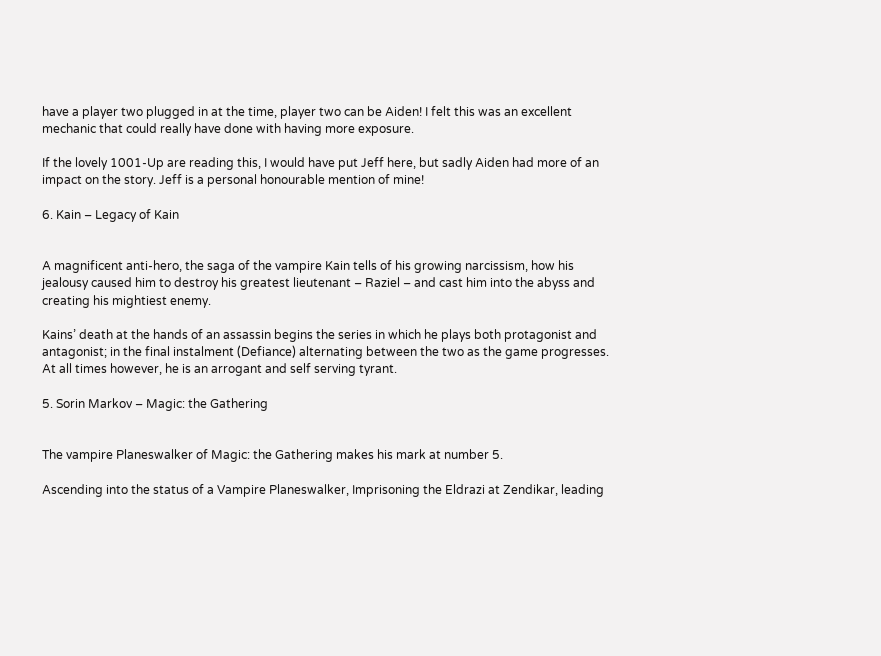have a player two plugged in at the time, player two can be Aiden! I felt this was an excellent mechanic that could really have done with having more exposure.

If the lovely 1001-Up are reading this, I would have put Jeff here, but sadly Aiden had more of an impact on the story. Jeff is a personal honourable mention of mine!

6. Kain – Legacy of Kain


A magnificent anti-hero, the saga of the vampire Kain tells of his growing narcissism, how his jealousy caused him to destroy his greatest lieutenant – Raziel – and cast him into the abyss and creating his mightiest enemy.

Kains’ death at the hands of an assassin begins the series in which he plays both protagonist and antagonist; in the final instalment (Defiance) alternating between the two as the game progresses. At all times however, he is an arrogant and self serving tyrant.

5. Sorin Markov – Magic: the Gathering


The vampire Planeswalker of Magic: the Gathering makes his mark at number 5.

Ascending into the status of a Vampire Planeswalker, Imprisoning the Eldrazi at Zendikar, leading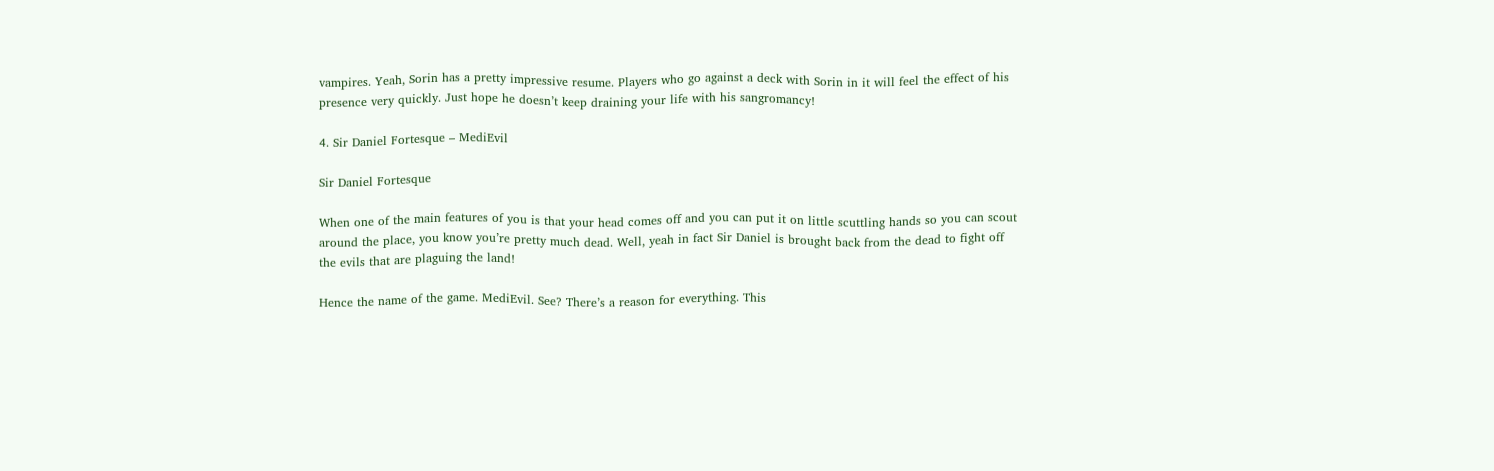vampires. Yeah, Sorin has a pretty impressive resume. Players who go against a deck with Sorin in it will feel the effect of his presence very quickly. Just hope he doesn’t keep draining your life with his sangromancy!

4. Sir Daniel Fortesque – MediEvil

Sir Daniel Fortesque

When one of the main features of you is that your head comes off and you can put it on little scuttling hands so you can scout around the place, you know you’re pretty much dead. Well, yeah in fact Sir Daniel is brought back from the dead to fight off the evils that are plaguing the land!

Hence the name of the game. MediEvil. See? There’s a reason for everything. This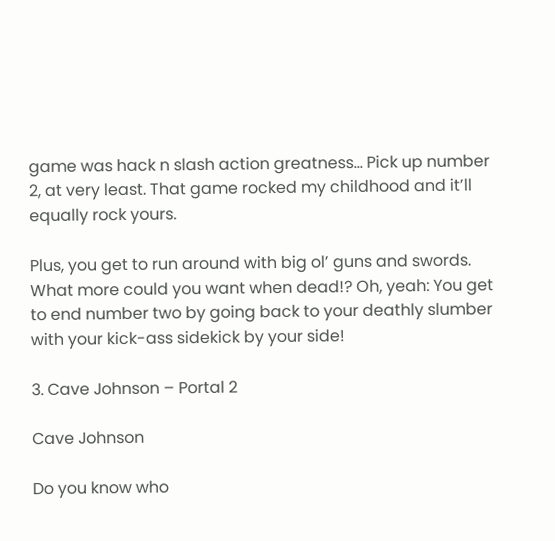game was hack n slash action greatness… Pick up number 2, at very least. That game rocked my childhood and it’ll equally rock yours.

Plus, you get to run around with big ol’ guns and swords. What more could you want when dead!? Oh, yeah: You get to end number two by going back to your deathly slumber with your kick-ass sidekick by your side!

3. Cave Johnson – Portal 2

Cave Johnson

Do you know who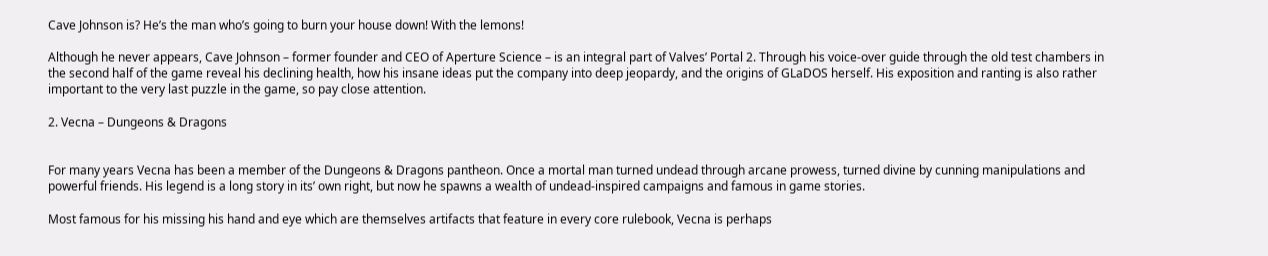Cave Johnson is? He’s the man who’s going to burn your house down! With the lemons!

Although he never appears, Cave Johnson – former founder and CEO of Aperture Science – is an integral part of Valves’ Portal 2. Through his voice-over guide through the old test chambers in the second half of the game reveal his declining health, how his insane ideas put the company into deep jeopardy, and the origins of GLaDOS herself. His exposition and ranting is also rather important to the very last puzzle in the game, so pay close attention.

2. Vecna – Dungeons & Dragons


For many years Vecna has been a member of the Dungeons & Dragons pantheon. Once a mortal man turned undead through arcane prowess, turned divine by cunning manipulations and powerful friends. His legend is a long story in its’ own right, but now he spawns a wealth of undead-inspired campaigns and famous in game stories.

Most famous for his missing his hand and eye which are themselves artifacts that feature in every core rulebook, Vecna is perhaps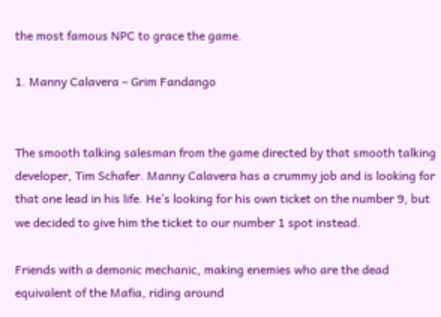the most famous NPC to grace the game.

1. Manny Calavera – Grim Fandango


The smooth talking salesman from the game directed by that smooth talking developer, Tim Schafer. Manny Calavera has a crummy job and is looking for that one lead in his life. He’s looking for his own ticket on the number 9, but we decided to give him the ticket to our number 1 spot instead.

Friends with a demonic mechanic, making enemies who are the dead equivalent of the Mafia, riding around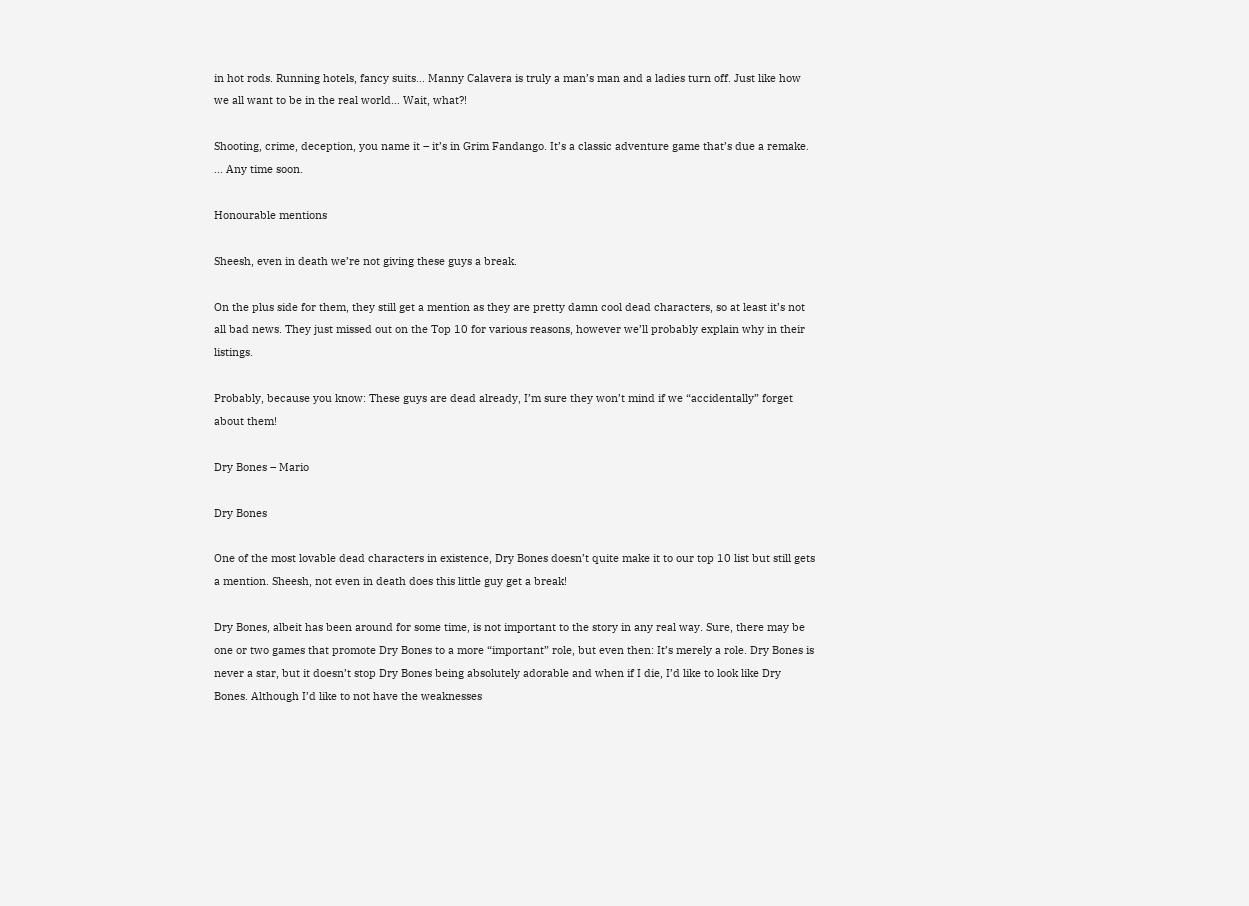in hot rods. Running hotels, fancy suits… Manny Calavera is truly a man’s man and a ladies turn off. Just like how we all want to be in the real world… Wait, what?!

Shooting, crime, deception, you name it – it’s in Grim Fandango. It’s a classic adventure game that’s due a remake.
… Any time soon.

Honourable mentions

Sheesh, even in death we’re not giving these guys a break.

On the plus side for them, they still get a mention as they are pretty damn cool dead characters, so at least it’s not all bad news. They just missed out on the Top 10 for various reasons, however we’ll probably explain why in their listings.

Probably, because you know: These guys are dead already, I’m sure they won’t mind if we “accidentally” forget about them!

Dry Bones – Mario

Dry Bones

One of the most lovable dead characters in existence, Dry Bones doesn’t quite make it to our top 10 list but still gets a mention. Sheesh, not even in death does this little guy get a break!

Dry Bones, albeit has been around for some time, is not important to the story in any real way. Sure, there may be one or two games that promote Dry Bones to a more “important” role, but even then: It’s merely a role. Dry Bones is never a star, but it doesn’t stop Dry Bones being absolutely adorable and when if I die, I’d like to look like Dry Bones. Although I’d like to not have the weaknesses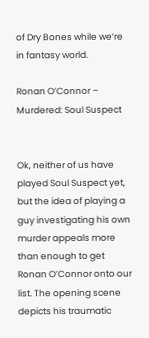of Dry Bones while we’re in fantasy world.

Ronan O’Connor – Murdered: Soul Suspect


Ok, neither of us have played Soul Suspect yet, but the idea of playing a guy investigating his own murder appeals more than enough to get Ronan O’Connor onto our list. The opening scene depicts his traumatic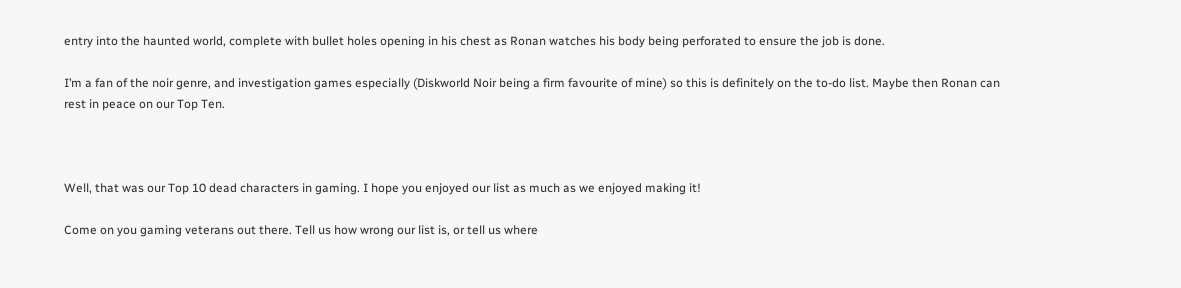entry into the haunted world, complete with bullet holes opening in his chest as Ronan watches his body being perforated to ensure the job is done.

I’m a fan of the noir genre, and investigation games especially (Diskworld Noir being a firm favourite of mine) so this is definitely on the to-do list. Maybe then Ronan can rest in peace on our Top Ten.



Well, that was our Top 10 dead characters in gaming. I hope you enjoyed our list as much as we enjoyed making it!

Come on you gaming veterans out there. Tell us how wrong our list is, or tell us where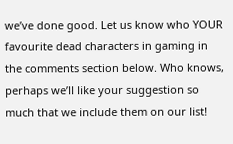we’ve done good. Let us know who YOUR favourite dead characters in gaming in the comments section below. Who knows, perhaps we’ll like your suggestion so much that we include them on our list!